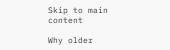Skip to main content

Why older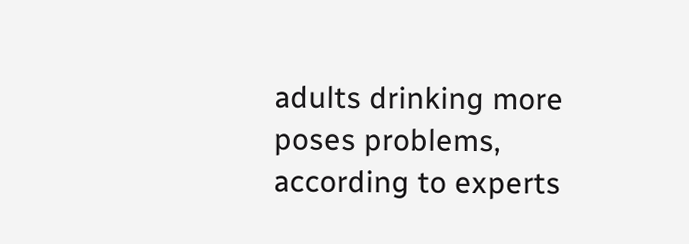adults drinking more poses problems, according to experts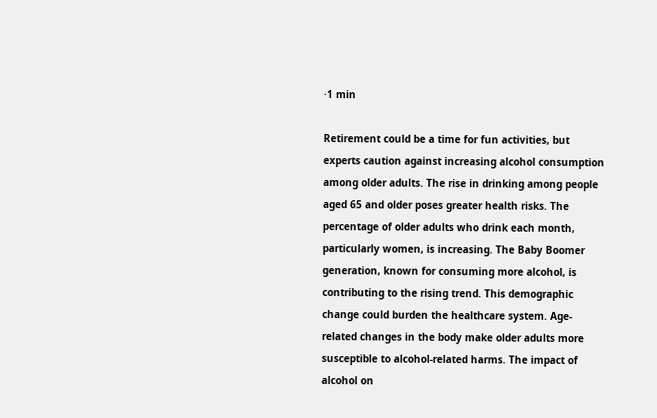·1 min

Retirement could be a time for fun activities, but experts caution against increasing alcohol consumption among older adults. The rise in drinking among people aged 65 and older poses greater health risks. The percentage of older adults who drink each month, particularly women, is increasing. The Baby Boomer generation, known for consuming more alcohol, is contributing to the rising trend. This demographic change could burden the healthcare system. Age-related changes in the body make older adults more susceptible to alcohol-related harms. The impact of alcohol on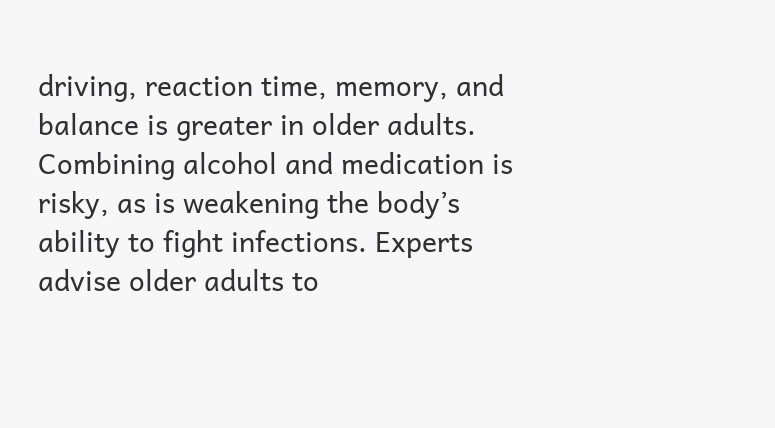driving, reaction time, memory, and balance is greater in older adults. Combining alcohol and medication is risky, as is weakening the body’s ability to fight infections. Experts advise older adults to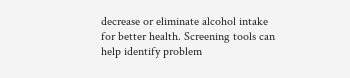decrease or eliminate alcohol intake for better health. Screening tools can help identify problem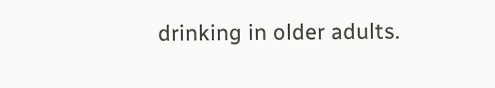drinking in older adults.